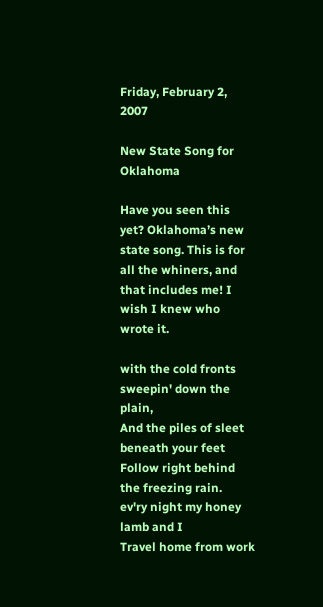Friday, February 2, 2007

New State Song for Oklahoma

Have you seen this yet? Oklahoma’s new state song. This is for all the whiners, and that includes me! I wish I knew who wrote it.

with the cold fronts sweepin' down the plain,
And the piles of sleet beneath your feet
Follow right behind the freezing rain.
ev'ry night my honey lamb and I
Travel home from work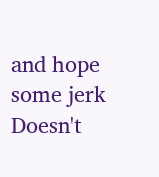and hope some jerk
Doesn't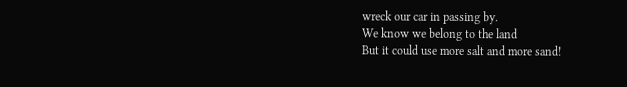wreck our car in passing by.
We know we belong to the land
But it could use more salt and more sand!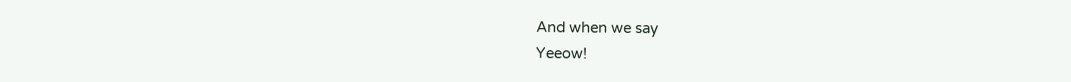And when we say
Yeeow!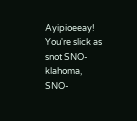Ayipioeeay!
You're slick as snot SNO-klahoma,
SNO-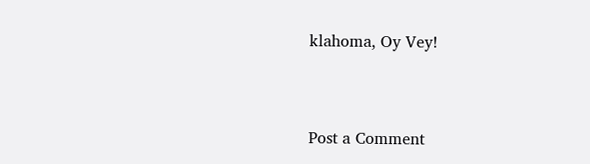klahoma, Oy Vey!


Post a Comment